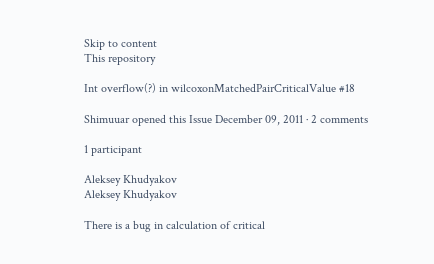Skip to content
This repository

Int overflow(?) in wilcoxonMatchedPairCriticalValue #18

Shimuuar opened this Issue December 09, 2011 · 2 comments

1 participant

Aleksey Khudyakov
Aleksey Khudyakov

There is a bug in calculation of critical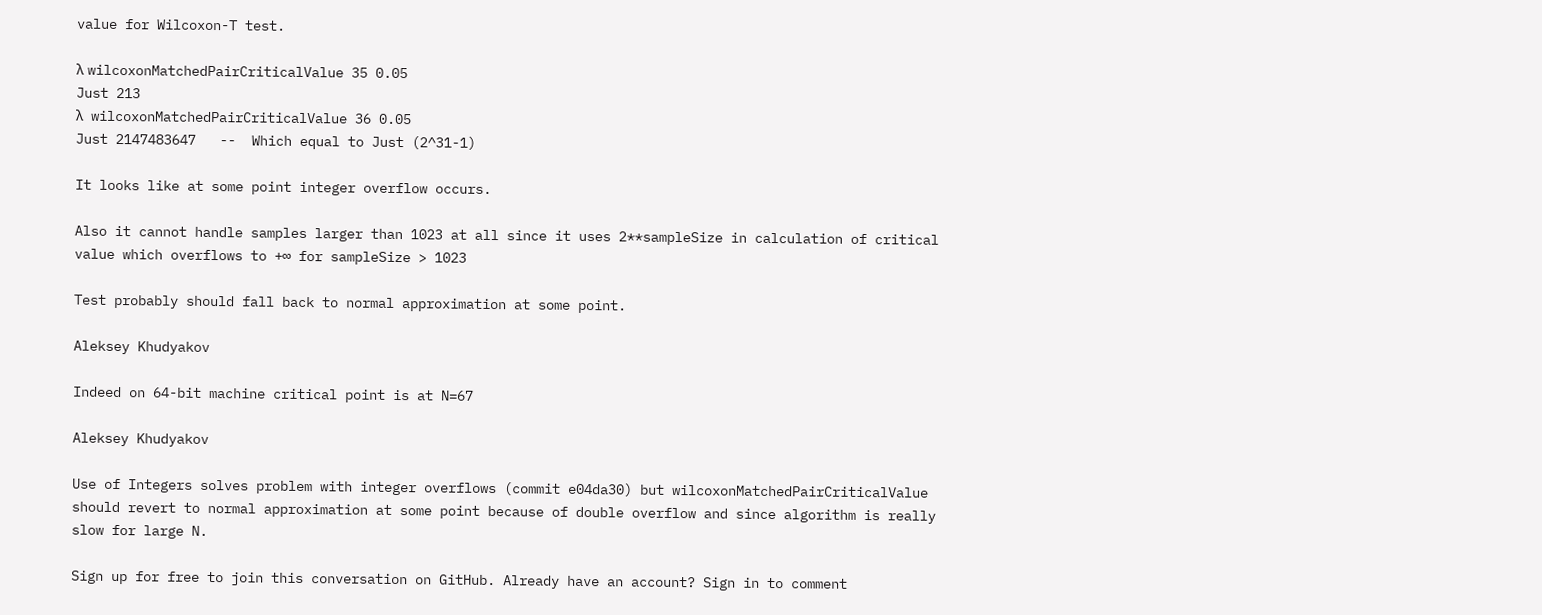value for Wilcoxon-T test.

λ wilcoxonMatchedPairCriticalValue 35 0.05
Just 213
λ  wilcoxonMatchedPairCriticalValue 36 0.05
Just 2147483647   --  Which equal to Just (2^31-1)

It looks like at some point integer overflow occurs.

Also it cannot handle samples larger than 1023 at all since it uses 2**sampleSize in calculation of critical value which overflows to +∞ for sampleSize > 1023

Test probably should fall back to normal approximation at some point.

Aleksey Khudyakov

Indeed on 64-bit machine critical point is at N=67

Aleksey Khudyakov

Use of Integers solves problem with integer overflows (commit e04da30) but wilcoxonMatchedPairCriticalValue should revert to normal approximation at some point because of double overflow and since algorithm is really slow for large N.

Sign up for free to join this conversation on GitHub. Already have an account? Sign in to comment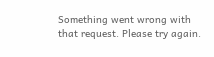Something went wrong with that request. Please try again.